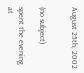August 25th, 2002


(no subject)

spent the evening at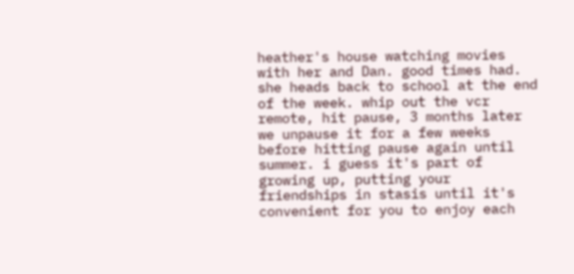heather's house watching movies with her and Dan. good times had. she heads back to school at the end of the week. whip out the vcr remote, hit pause, 3 months later we unpause it for a few weeks before hitting pause again until summer. i guess it's part of growing up, putting your friendships in stasis until it's convenient for you to enjoy each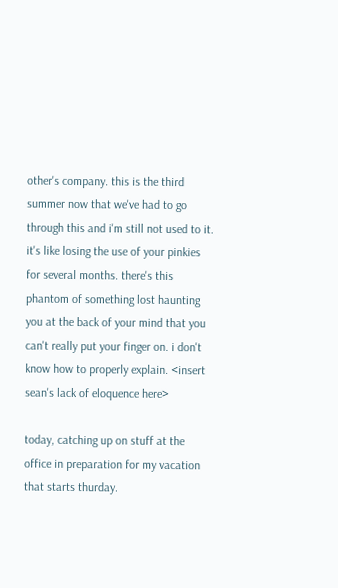other's company. this is the third summer now that we've had to go through this and i'm still not used to it. it's like losing the use of your pinkies for several months. there's this phantom of something lost haunting you at the back of your mind that you can't really put your finger on. i don't know how to properly explain. <insert sean's lack of eloquence here>

today, catching up on stuff at the office in preparation for my vacation that starts thurday.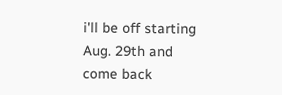i'll be off starting Aug. 29th and come back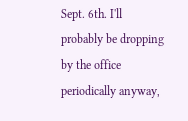Sept. 6th. I'll probably be dropping by the office periodically anyway,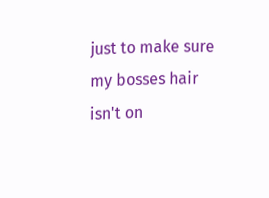just to make sure my bosses hair isn't on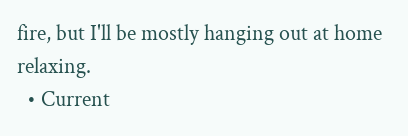fire, but I'll be mostly hanging out at home relaxing.
  • Current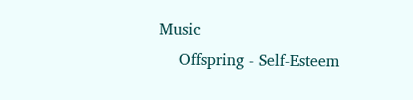Music
    Offspring - Self-Esteem